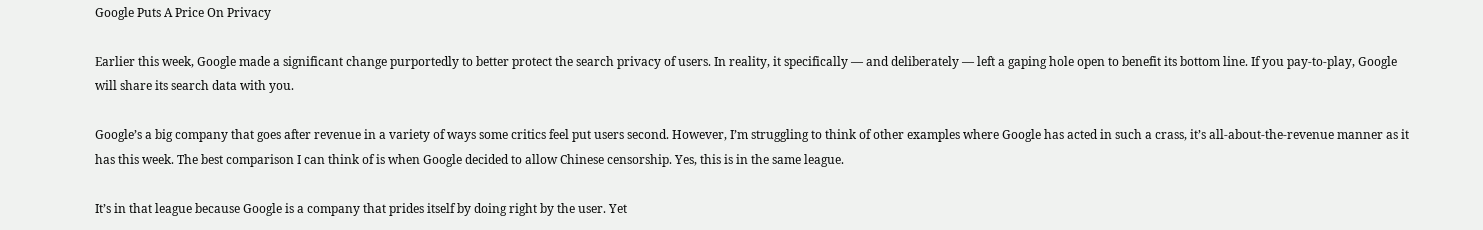Google Puts A Price On Privacy

Earlier this week, Google made a significant change purportedly to better protect the search privacy of users. In reality, it specifically — and deliberately — left a gaping hole open to benefit its bottom line. If you pay-to-play, Google will share its search data with you.

Google’s a big company that goes after revenue in a variety of ways some critics feel put users second. However, I’m struggling to think of other examples where Google has acted in such a crass, it’s all-about-the-revenue manner as it has this week. The best comparison I can think of is when Google decided to allow Chinese censorship. Yes, this is in the same league.

It’s in that league because Google is a company that prides itself by doing right by the user. Yet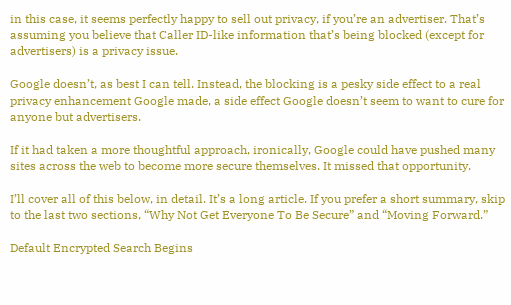in this case, it seems perfectly happy to sell out privacy, if you’re an advertiser. That’s assuming you believe that Caller ID-like information that’s being blocked (except for advertisers) is a privacy issue.

Google doesn’t, as best I can tell. Instead, the blocking is a pesky side effect to a real privacy enhancement Google made, a side effect Google doesn’t seem to want to cure for anyone but advertisers.

If it had taken a more thoughtful approach, ironically, Google could have pushed many sites across the web to become more secure themselves. It missed that opportunity.

I’ll cover all of this below, in detail. It’s a long article. If you prefer a short summary, skip to the last two sections, “Why Not Get Everyone To Be Secure” and “Moving Forward.”

Default Encrypted Search Begins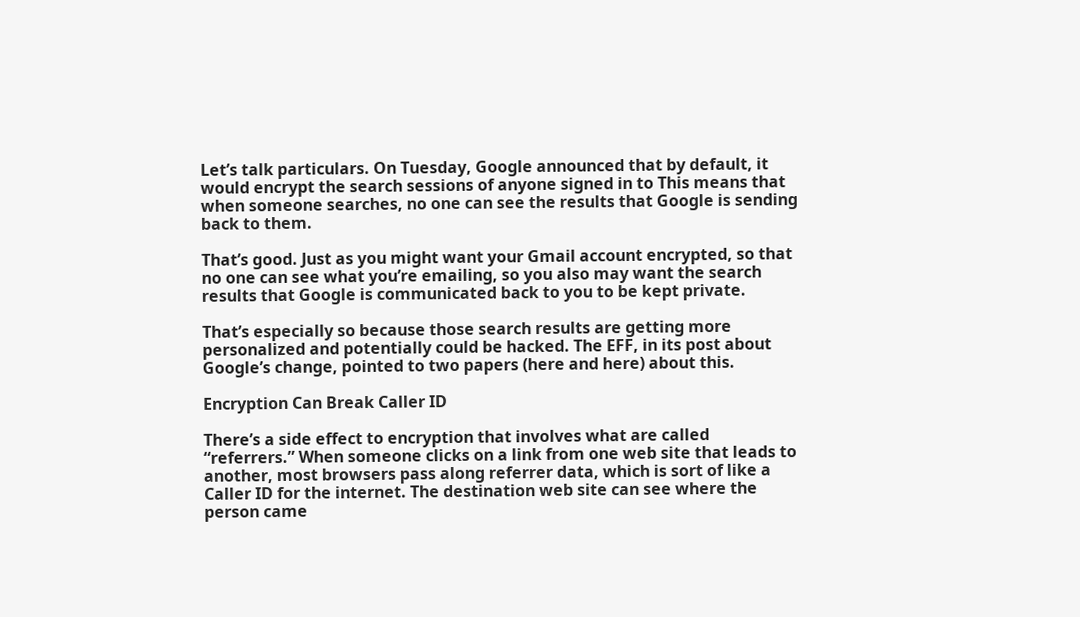Let’s talk particulars. On Tuesday, Google announced that by default, it would encrypt the search sessions of anyone signed in to This means that when someone searches, no one can see the results that Google is sending back to them.

That’s good. Just as you might want your Gmail account encrypted, so that no one can see what you’re emailing, so you also may want the search results that Google is communicated back to you to be kept private.

That’s especially so because those search results are getting more personalized and potentially could be hacked. The EFF, in its post about Google’s change, pointed to two papers (here and here) about this.

Encryption Can Break Caller ID

There’s a side effect to encryption that involves what are called “referrers.” When someone clicks on a link from one web site that leads to another, most browsers pass along referrer data, which is sort of like a Caller ID for the internet. The destination web site can see where the person came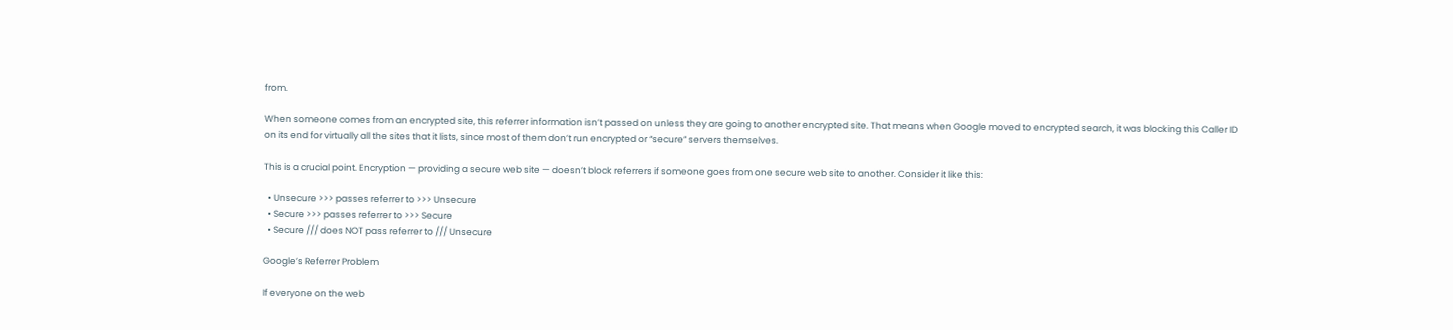from.

When someone comes from an encrypted site, this referrer information isn’t passed on unless they are going to another encrypted site. That means when Google moved to encrypted search, it was blocking this Caller ID on its end for virtually all the sites that it lists, since most of them don’t run encrypted or “secure” servers themselves.

This is a crucial point. Encryption — providing a secure web site — doesn’t block referrers if someone goes from one secure web site to another. Consider it like this:

  • Unsecure >>> passes referrer to >>> Unsecure
  • Secure >>> passes referrer to >>> Secure
  • Secure /// does NOT pass referrer to /// Unsecure

Google’s Referrer Problem

If everyone on the web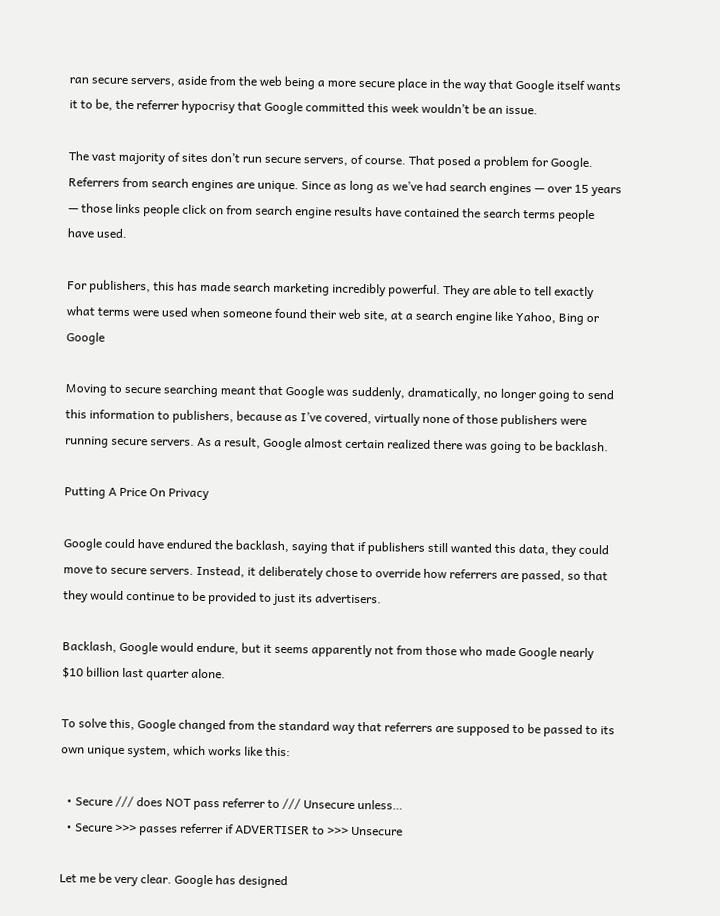ran secure servers, aside from the web being a more secure place in the way that Google itself wants it to be, the referrer hypocrisy that Google committed this week wouldn’t be an issue.

The vast majority of sites don’t run secure servers, of course. That posed a problem for Google. Referrers from search engines are unique. Since as long as we’ve had search engines — over 15 years — those links people click on from search engine results have contained the search terms people have used.

For publishers, this has made search marketing incredibly powerful. They are able to tell exactly what terms were used when someone found their web site, at a search engine like Yahoo, Bing or Google

Moving to secure searching meant that Google was suddenly, dramatically, no longer going to send this information to publishers, because as I’ve covered, virtually none of those publishers were running secure servers. As a result, Google almost certain realized there was going to be backlash.

Putting A Price On Privacy

Google could have endured the backlash, saying that if publishers still wanted this data, they could move to secure servers. Instead, it deliberately chose to override how referrers are passed, so that they would continue to be provided to just its advertisers.

Backlash, Google would endure, but it seems apparently not from those who made Google nearly $10 billion last quarter alone.

To solve this, Google changed from the standard way that referrers are supposed to be passed to its own unique system, which works like this:

  • Secure /// does NOT pass referrer to /// Unsecure unless…
  • Secure >>> passes referrer if ADVERTISER to >>> Unsecure

Let me be very clear. Google has designed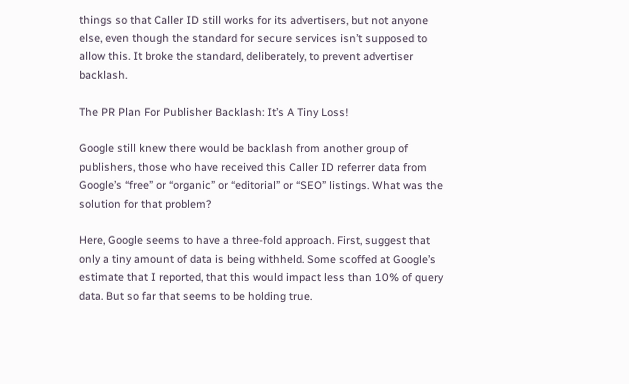things so that Caller ID still works for its advertisers, but not anyone else, even though the standard for secure services isn’t supposed to allow this. It broke the standard, deliberately, to prevent advertiser backlash.

The PR Plan For Publisher Backlash: It’s A Tiny Loss!

Google still knew there would be backlash from another group of publishers, those who have received this Caller ID referrer data from Google’s “free” or “organic” or “editorial” or “SEO” listings. What was the solution for that problem?

Here, Google seems to have a three-fold approach. First, suggest that only a tiny amount of data is being withheld. Some scoffed at Google’s estimate that I reported, that this would impact less than 10% of query data. But so far that seems to be holding true.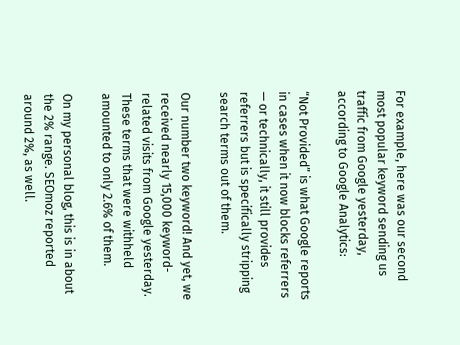For example, here was our second most popular keyword sending us traffic from Google yesterday, according to Google Analytics:

“Not Provided” is what Google reports in cases when it now blocks referrers — or technically, it still provides referrers but is specifically stripping search terms out of them.

Our number two keyword! And yet, we received nearly 15,000 keyword-related visits from Google yesterday. These terms that were withheld amounted to only 2.6% of them.

On my personal blog, this is in about the 2% range. SEOmoz reported around 2%, as well.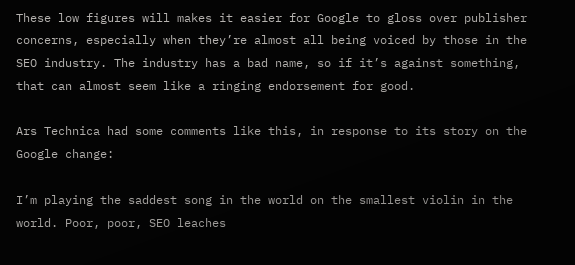These low figures will makes it easier for Google to gloss over publisher concerns, especially when they’re almost all being voiced by those in the SEO industry. The industry has a bad name, so if it’s against something, that can almost seem like a ringing endorsement for good.

Ars Technica had some comments like this, in response to its story on the Google change:

I’m playing the saddest song in the world on the smallest violin in the world. Poor, poor, SEO leaches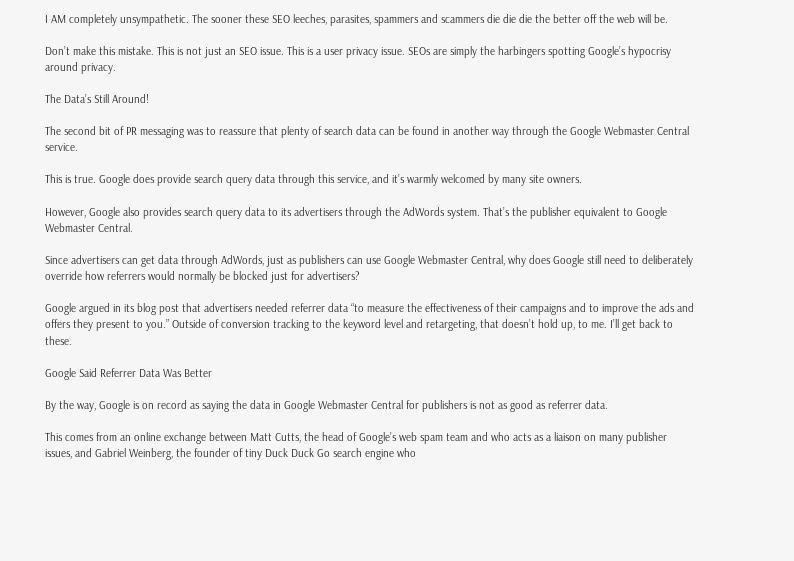I AM completely unsympathetic. The sooner these SEO leeches, parasites, spammers and scammers die die die the better off the web will be.

Don’t make this mistake. This is not just an SEO issue. This is a user privacy issue. SEOs are simply the harbingers spotting Google’s hypocrisy around privacy.

The Data’s Still Around!

The second bit of PR messaging was to reassure that plenty of search data can be found in another way through the Google Webmaster Central service.

This is true. Google does provide search query data through this service, and it’s warmly welcomed by many site owners.

However, Google also provides search query data to its advertisers through the AdWords system. That’s the publisher equivalent to Google Webmaster Central.

Since advertisers can get data through AdWords, just as publishers can use Google Webmaster Central, why does Google still need to deliberately override how referrers would normally be blocked just for advertisers?

Google argued in its blog post that advertisers needed referrer data “to measure the effectiveness of their campaigns and to improve the ads and offers they present to you.” Outside of conversion tracking to the keyword level and retargeting, that doesn’t hold up, to me. I’ll get back to these.

Google Said Referrer Data Was Better

By the way, Google is on record as saying the data in Google Webmaster Central for publishers is not as good as referrer data.

This comes from an online exchange between Matt Cutts, the head of Google’s web spam team and who acts as a liaison on many publisher issues, and Gabriel Weinberg, the founder of tiny Duck Duck Go search engine who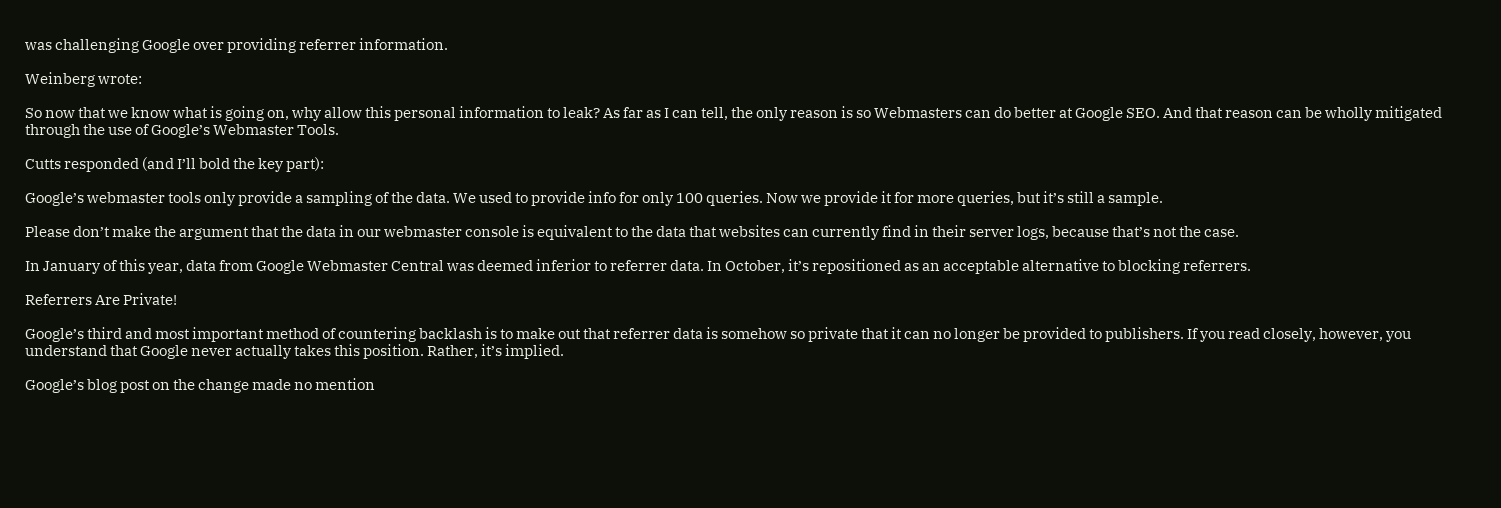was challenging Google over providing referrer information.

Weinberg wrote:

So now that we know what is going on, why allow this personal information to leak? As far as I can tell, the only reason is so Webmasters can do better at Google SEO. And that reason can be wholly mitigated through the use of Google’s Webmaster Tools.

Cutts responded (and I’ll bold the key part):

Google’s webmaster tools only provide a sampling of the data. We used to provide info for only 100 queries. Now we provide it for more queries, but it’s still a sample.

Please don’t make the argument that the data in our webmaster console is equivalent to the data that websites can currently find in their server logs, because that’s not the case.

In January of this year, data from Google Webmaster Central was deemed inferior to referrer data. In October, it’s repositioned as an acceptable alternative to blocking referrers.

Referrers Are Private!

Google’s third and most important method of countering backlash is to make out that referrer data is somehow so private that it can no longer be provided to publishers. If you read closely, however, you understand that Google never actually takes this position. Rather, it’s implied.

Google’s blog post on the change made no mention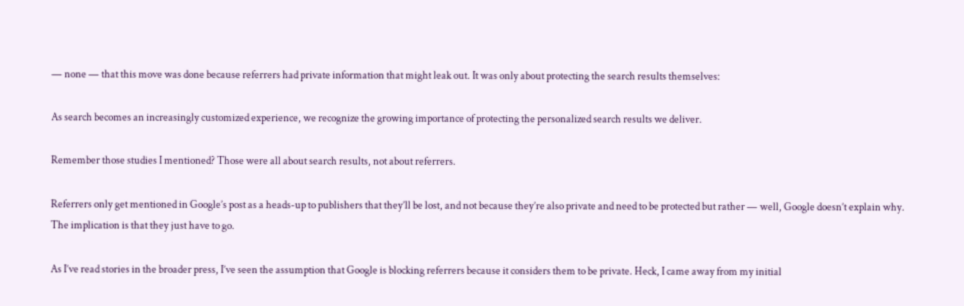— none — that this move was done because referrers had private information that might leak out. It was only about protecting the search results themselves:

As search becomes an increasingly customized experience, we recognize the growing importance of protecting the personalized search results we deliver.

Remember those studies I mentioned? Those were all about search results, not about referrers.

Referrers only get mentioned in Google’s post as a heads-up to publishers that they’ll be lost, and not because they’re also private and need to be protected but rather — well, Google doesn’t explain why. The implication is that they just have to go.

As I’ve read stories in the broader press, I’ve seen the assumption that Google is blocking referrers because it considers them to be private. Heck, I came away from my initial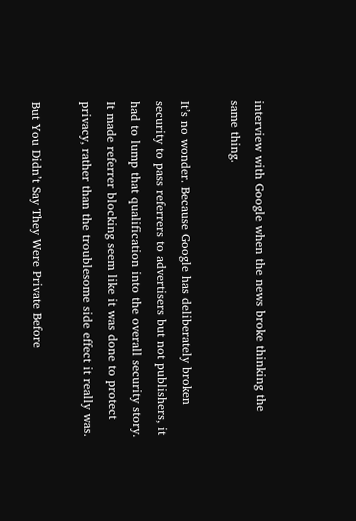interview with Google when the news broke thinking the same thing.

It’s no wonder. Because Google has deliberately broken security to pass referrers to advertisers but not publishers, it had to lump that qualification into the overall security story. It made referrer blocking seem like it was done to protect privacy, rather than the troublesome side effect it really was.

But You Didn’t Say They Were Private Before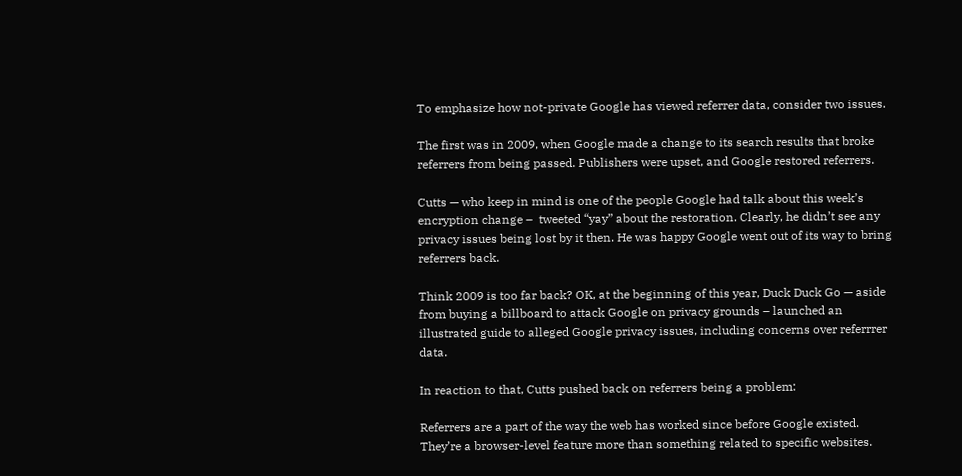To emphasize how not-private Google has viewed referrer data, consider two issues.

The first was in 2009, when Google made a change to its search results that broke referrers from being passed. Publishers were upset, and Google restored referrers.

Cutts — who keep in mind is one of the people Google had talk about this week’s encryption change –  tweeted “yay” about the restoration. Clearly, he didn’t see any privacy issues being lost by it then. He was happy Google went out of its way to bring referrers back.

Think 2009 is too far back? OK, at the beginning of this year, Duck Duck Go — aside from buying a billboard to attack Google on privacy grounds – launched an illustrated guide to alleged Google privacy issues, including concerns over referrrer data.

In reaction to that, Cutts pushed back on referrers being a problem:

Referrers are a part of the way the web has worked since before Google existed. They’re a browser-level feature more than something related to specific websites.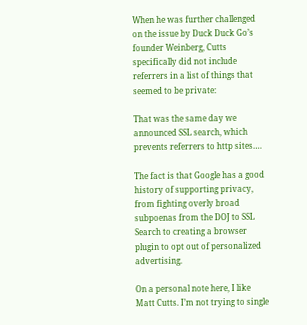When he was further challenged on the issue by Duck Duck Go’s founder Weinberg, Cutts specifically did not include referrers in a list of things that seemed to be private:

That was the same day we announced SSL search, which prevents referrers to http sites….

The fact is that Google has a good history of supporting privacy, from fighting overly broad subpoenas from the DOJ to SSL Search to creating a browser plugin to opt out of personalized advertising.

On a personal note here, I like Matt Cutts. I’m not trying to single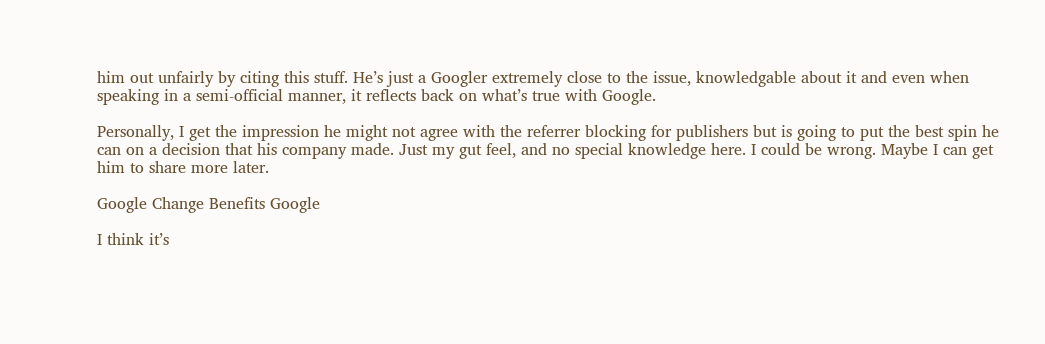him out unfairly by citing this stuff. He’s just a Googler extremely close to the issue, knowledgable about it and even when speaking in a semi-official manner, it reflects back on what’s true with Google.

Personally, I get the impression he might not agree with the referrer blocking for publishers but is going to put the best spin he can on a decision that his company made. Just my gut feel, and no special knowledge here. I could be wrong. Maybe I can get him to share more later.

Google Change Benefits Google

I think it’s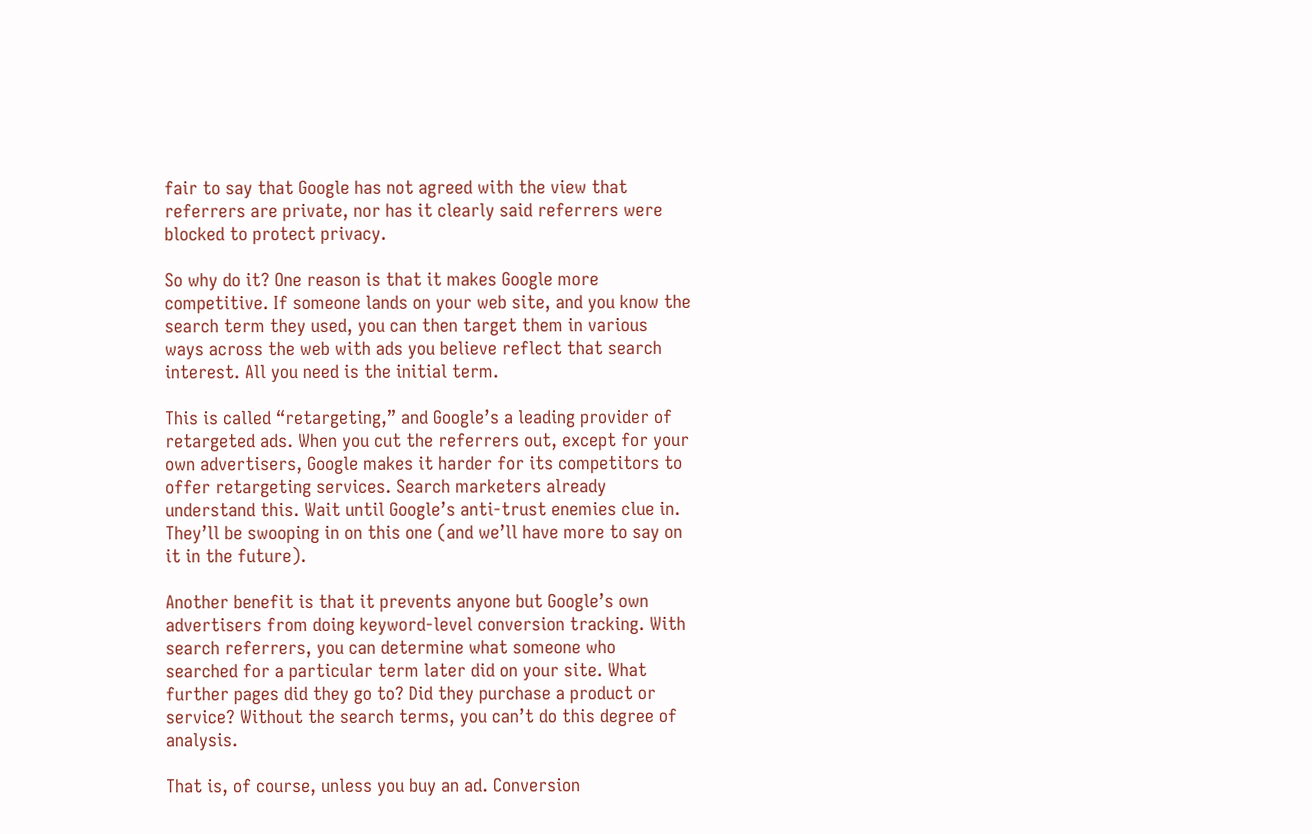fair to say that Google has not agreed with the view that referrers are private, nor has it clearly said referrers were blocked to protect privacy.

So why do it? One reason is that it makes Google more competitive. If someone lands on your web site, and you know the search term they used, you can then target them in various ways across the web with ads you believe reflect that search interest. All you need is the initial term.

This is called “retargeting,” and Google’s a leading provider of retargeted ads. When you cut the referrers out, except for your own advertisers, Google makes it harder for its competitors to offer retargeting services. Search marketers already understand this. Wait until Google’s anti-trust enemies clue in. They’ll be swooping in on this one (and we’ll have more to say on it in the future).

Another benefit is that it prevents anyone but Google’s own advertisers from doing keyword-level conversion tracking. With search referrers, you can determine what someone who searched for a particular term later did on your site. What further pages did they go to? Did they purchase a product or service? Without the search terms, you can’t do this degree of analysis.

That is, of course, unless you buy an ad. Conversion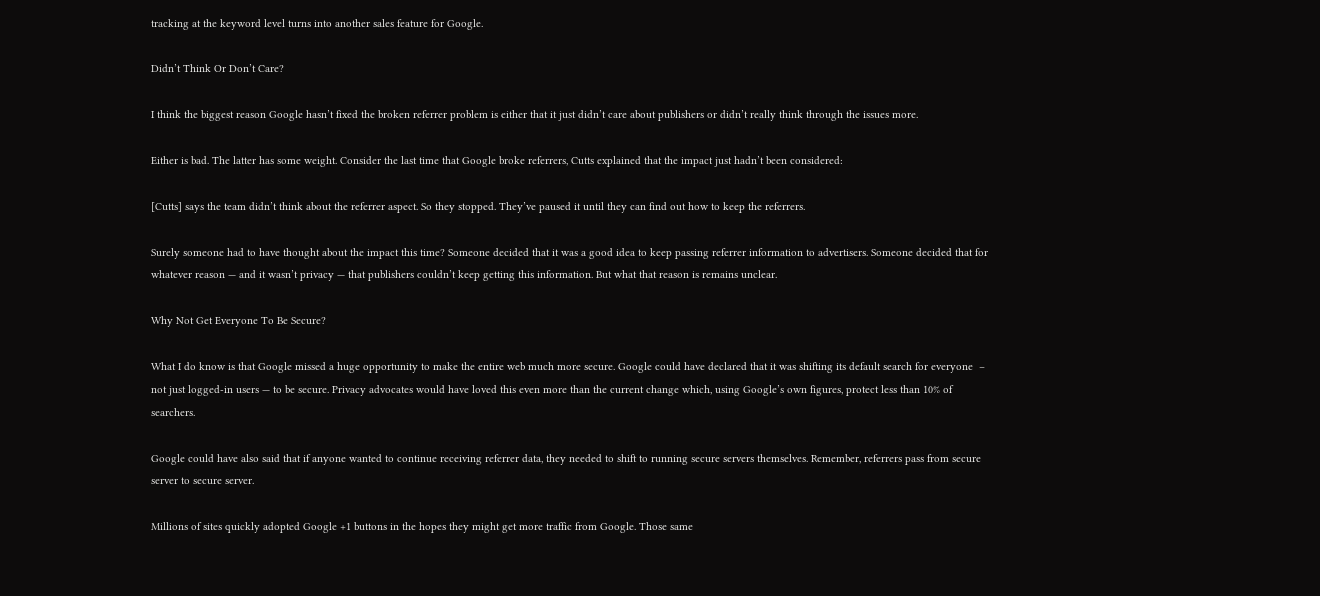tracking at the keyword level turns into another sales feature for Google.

Didn’t Think Or Don’t Care?

I think the biggest reason Google hasn’t fixed the broken referrer problem is either that it just didn’t care about publishers or didn’t really think through the issues more.

Either is bad. The latter has some weight. Consider the last time that Google broke referrers, Cutts explained that the impact just hadn’t been considered:

[Cutts] says the team didn’t think about the referrer aspect. So they stopped. They’ve paused it until they can find out how to keep the referrers.

Surely someone had to have thought about the impact this time? Someone decided that it was a good idea to keep passing referrer information to advertisers. Someone decided that for whatever reason — and it wasn’t privacy — that publishers couldn’t keep getting this information. But what that reason is remains unclear.

Why Not Get Everyone To Be Secure?

What I do know is that Google missed a huge opportunity to make the entire web much more secure. Google could have declared that it was shifting its default search for everyone  – not just logged-in users — to be secure. Privacy advocates would have loved this even more than the current change which, using Google’s own figures, protect less than 10% of searchers.

Google could have also said that if anyone wanted to continue receiving referrer data, they needed to shift to running secure servers themselves. Remember, referrers pass from secure server to secure server.

Millions of sites quickly adopted Google +1 buttons in the hopes they might get more traffic from Google. Those same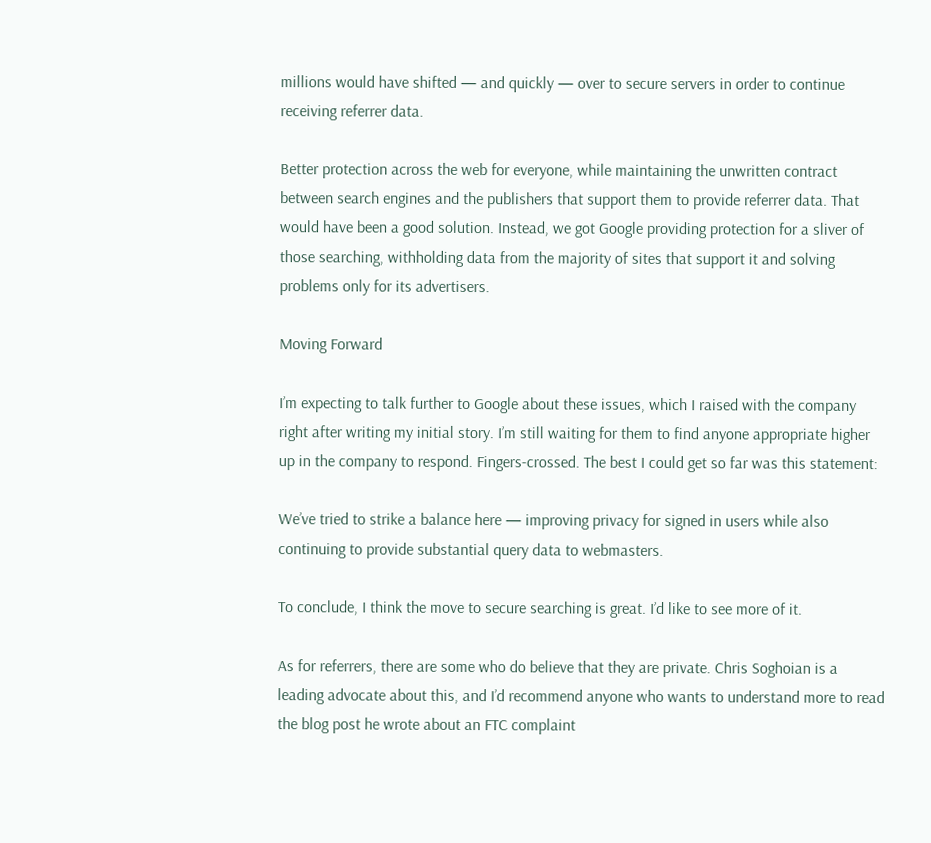millions would have shifted — and quickly — over to secure servers in order to continue receiving referrer data.

Better protection across the web for everyone, while maintaining the unwritten contract between search engines and the publishers that support them to provide referrer data. That would have been a good solution. Instead, we got Google providing protection for a sliver of those searching, withholding data from the majority of sites that support it and solving problems only for its advertisers.

Moving Forward

I’m expecting to talk further to Google about these issues, which I raised with the company right after writing my initial story. I’m still waiting for them to find anyone appropriate higher up in the company to respond. Fingers-crossed. The best I could get so far was this statement:

We’ve tried to strike a balance here — improving privacy for signed in users while also continuing to provide substantial query data to webmasters.

To conclude, I think the move to secure searching is great. I’d like to see more of it.

As for referrers, there are some who do believe that they are private. Chris Soghoian is a leading advocate about this, and I’d recommend anyone who wants to understand more to read the blog post he wrote about an FTC complaint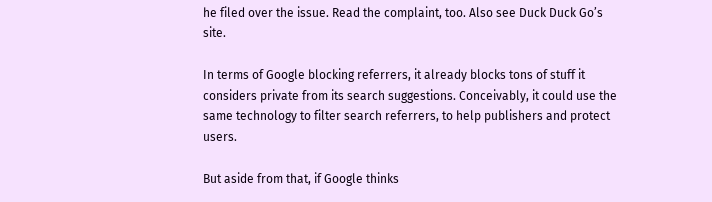he filed over the issue. Read the complaint, too. Also see Duck Duck Go’s site.

In terms of Google blocking referrers, it already blocks tons of stuff it considers private from its search suggestions. Conceivably, it could use the same technology to filter search referrers, to help publishers and protect users.

But aside from that, if Google thinks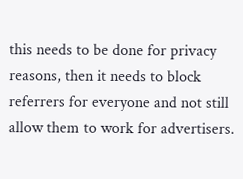this needs to be done for privacy reasons, then it needs to block referrers for everyone and not still allow them to work for advertisers.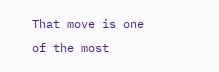That move is one of the most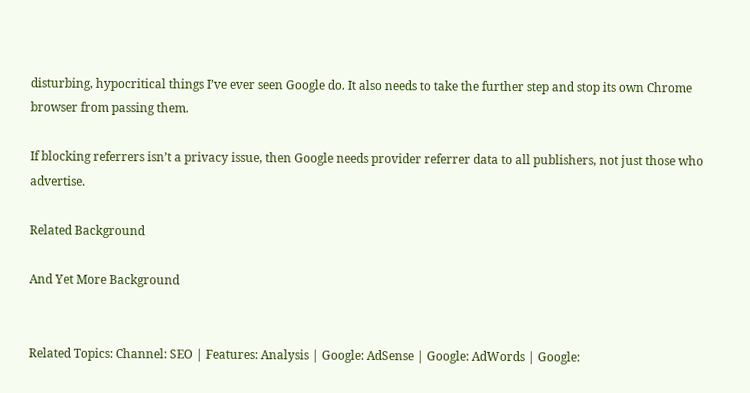disturbing, hypocritical things I’ve ever seen Google do. It also needs to take the further step and stop its own Chrome browser from passing them.

If blocking referrers isn’t a privacy issue, then Google needs provider referrer data to all publishers, not just those who advertise.

Related Background

And Yet More Background


Related Topics: Channel: SEO | Features: Analysis | Google: AdSense | Google: AdWords | Google: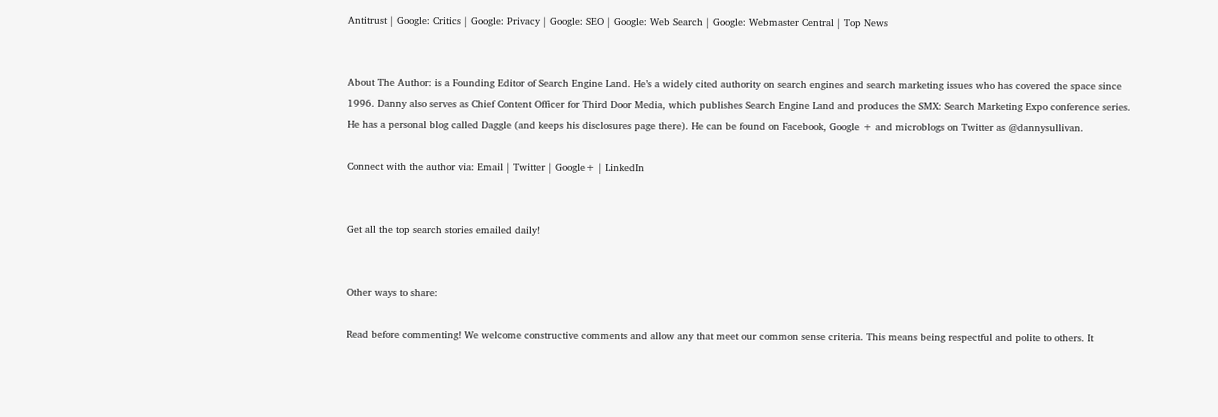Antitrust | Google: Critics | Google: Privacy | Google: SEO | Google: Web Search | Google: Webmaster Central | Top News


About The Author: is a Founding Editor of Search Engine Land. He’s a widely cited authority on search engines and search marketing issues who has covered the space since 1996. Danny also serves as Chief Content Officer for Third Door Media, which publishes Search Engine Land and produces the SMX: Search Marketing Expo conference series. He has a personal blog called Daggle (and keeps his disclosures page there). He can be found on Facebook, Google + and microblogs on Twitter as @dannysullivan.

Connect with the author via: Email | Twitter | Google+ | LinkedIn


Get all the top search stories emailed daily!


Other ways to share:

Read before commenting! We welcome constructive comments and allow any that meet our common sense criteria. This means being respectful and polite to others. It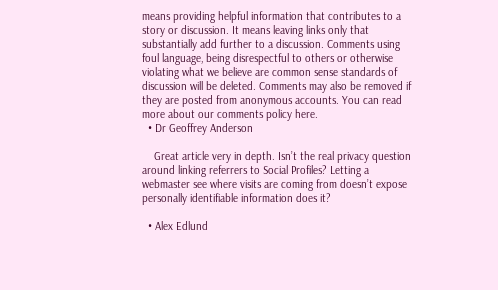means providing helpful information that contributes to a story or discussion. It means leaving links only that substantially add further to a discussion. Comments using foul language, being disrespectful to others or otherwise violating what we believe are common sense standards of discussion will be deleted. Comments may also be removed if they are posted from anonymous accounts. You can read more about our comments policy here.
  • Dr Geoffrey Anderson

    Great article very in depth. Isn’t the real privacy question around linking referrers to Social Profiles? Letting a webmaster see where visits are coming from doesn’t expose personally identifiable information does it?

  • Alex Edlund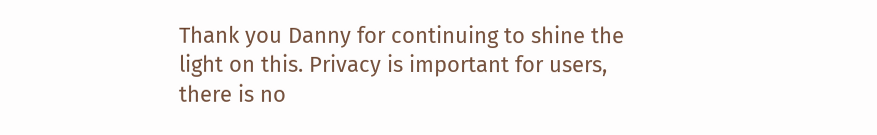Thank you Danny for continuing to shine the light on this. Privacy is important for users, there is no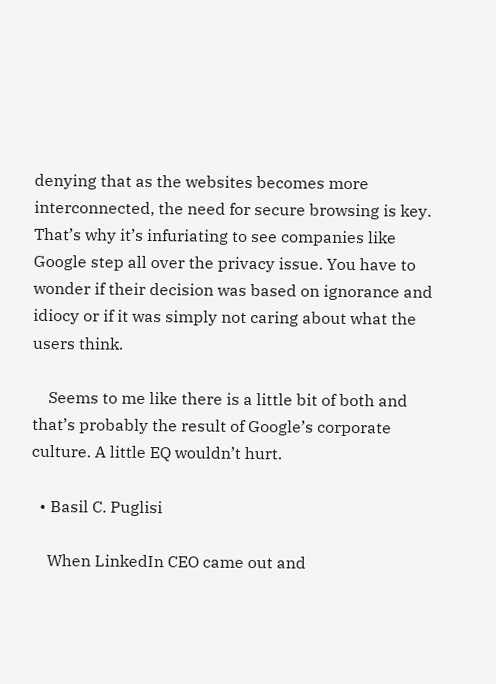denying that as the websites becomes more interconnected, the need for secure browsing is key. That’s why it’s infuriating to see companies like Google step all over the privacy issue. You have to wonder if their decision was based on ignorance and idiocy or if it was simply not caring about what the users think.

    Seems to me like there is a little bit of both and that’s probably the result of Google’s corporate culture. A little EQ wouldn’t hurt.

  • Basil C. Puglisi

    When LinkedIn CEO came out and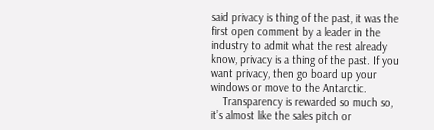said privacy is thing of the past, it was the first open comment by a leader in the industry to admit what the rest already know, privacy is a thing of the past. If you want privacy, then go board up your windows or move to the Antarctic.
    Transparency is rewarded so much so, it’s almost like the sales pitch or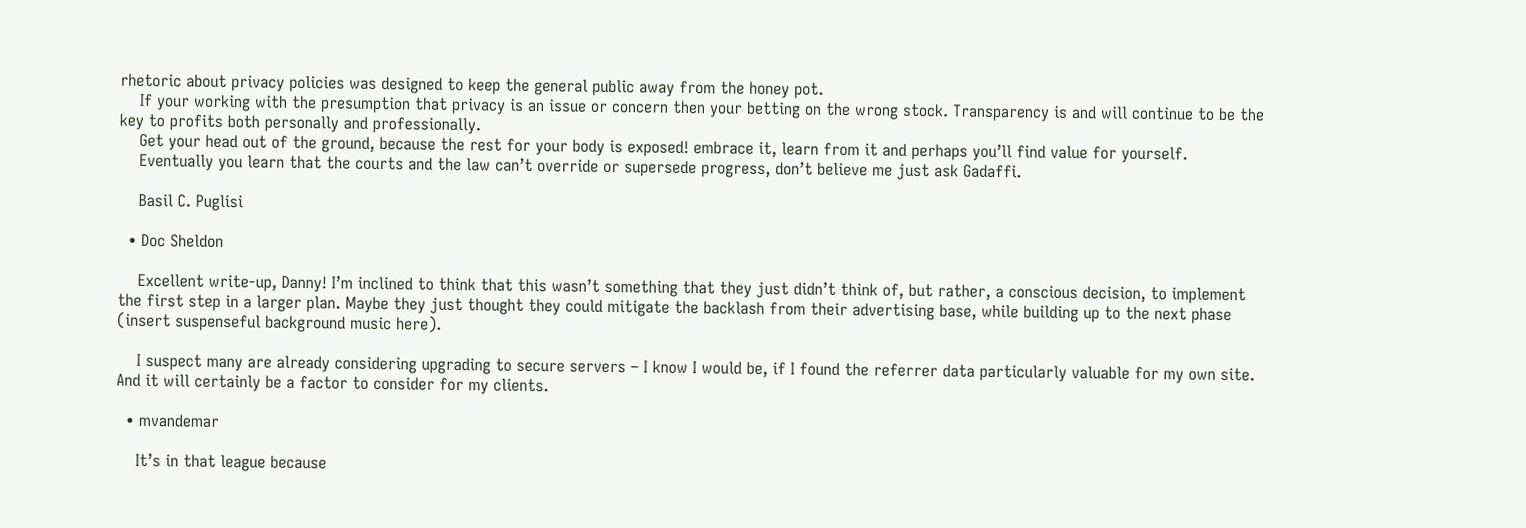rhetoric about privacy policies was designed to keep the general public away from the honey pot.
    If your working with the presumption that privacy is an issue or concern then your betting on the wrong stock. Transparency is and will continue to be the key to profits both personally and professionally.
    Get your head out of the ground, because the rest for your body is exposed! embrace it, learn from it and perhaps you’ll find value for yourself.
    Eventually you learn that the courts and the law can’t override or supersede progress, don’t believe me just ask Gadaffi.

    Basil C. Puglisi

  • Doc Sheldon

    Excellent write-up, Danny! I’m inclined to think that this wasn’t something that they just didn’t think of, but rather, a conscious decision, to implement the first step in a larger plan. Maybe they just thought they could mitigate the backlash from their advertising base, while building up to the next phase (insert suspenseful background music here).

    I suspect many are already considering upgrading to secure servers – I know I would be, if I found the referrer data particularly valuable for my own site. And it will certainly be a factor to consider for my clients.

  • mvandemar

    It’s in that league because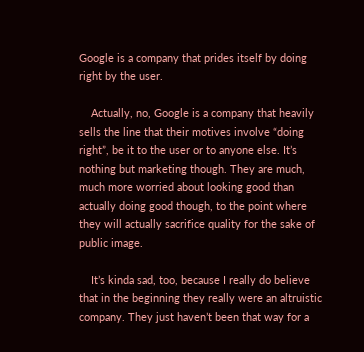Google is a company that prides itself by doing right by the user.

    Actually, no, Google is a company that heavily sells the line that their motives involve “doing right”, be it to the user or to anyone else. It’s nothing but marketing though. They are much, much more worried about looking good than actually doing good though, to the point where they will actually sacrifice quality for the sake of public image.

    It’s kinda sad, too, because I really do believe that in the beginning they really were an altruistic company. They just haven’t been that way for a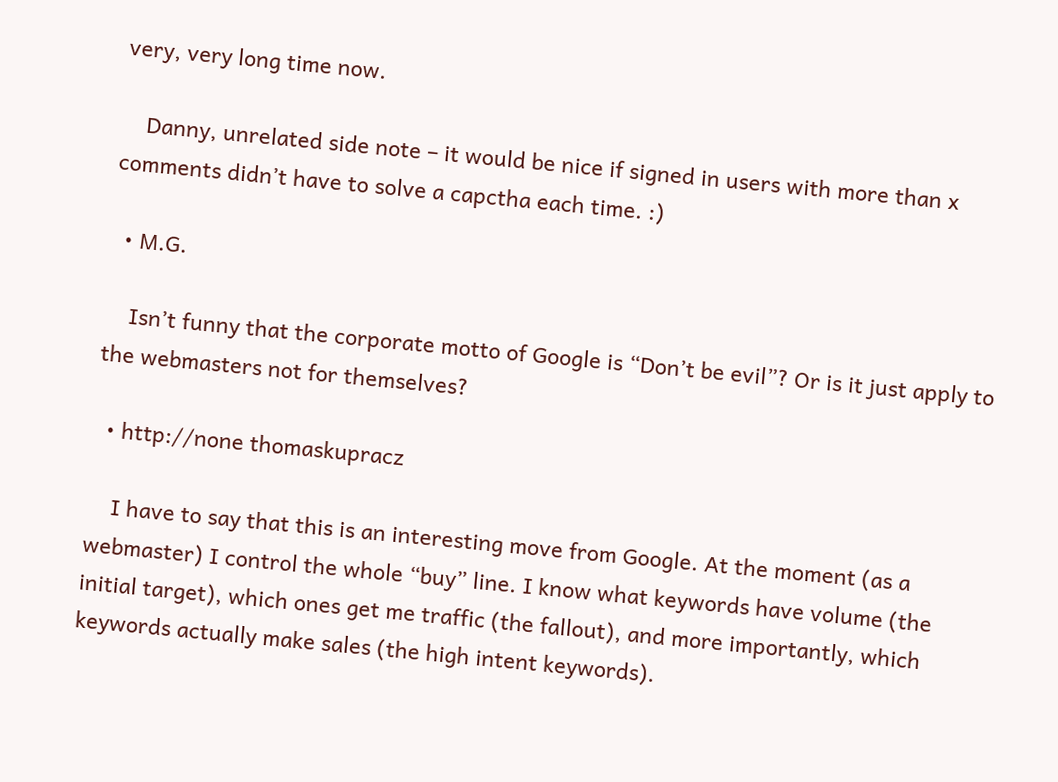very, very long time now.

    Danny, unrelated side note – it would be nice if signed in users with more than x comments didn’t have to solve a capctha each time. :)

  • M.G.

    Isn’t funny that the corporate motto of Google is “Don’t be evil”? Or is it just apply to the webmasters not for themselves?

  • http://none thomaskupracz

    I have to say that this is an interesting move from Google. At the moment (as a webmaster) I control the whole “buy” line. I know what keywords have volume (the initial target), which ones get me traffic (the fallout), and more importantly, which keywords actually make sales (the high intent keywords).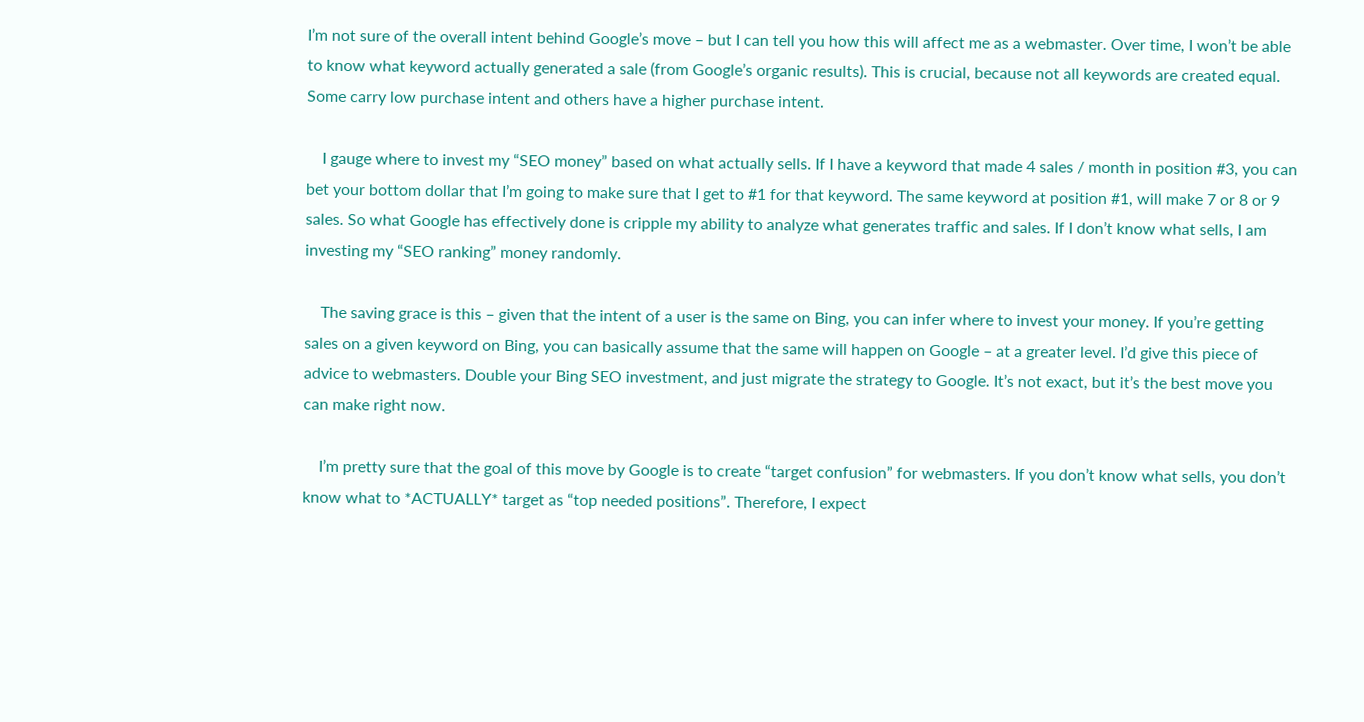I’m not sure of the overall intent behind Google’s move – but I can tell you how this will affect me as a webmaster. Over time, I won’t be able to know what keyword actually generated a sale (from Google’s organic results). This is crucial, because not all keywords are created equal. Some carry low purchase intent and others have a higher purchase intent.

    I gauge where to invest my “SEO money” based on what actually sells. If I have a keyword that made 4 sales / month in position #3, you can bet your bottom dollar that I’m going to make sure that I get to #1 for that keyword. The same keyword at position #1, will make 7 or 8 or 9 sales. So what Google has effectively done is cripple my ability to analyze what generates traffic and sales. If I don’t know what sells, I am investing my “SEO ranking” money randomly.

    The saving grace is this – given that the intent of a user is the same on Bing, you can infer where to invest your money. If you’re getting sales on a given keyword on Bing, you can basically assume that the same will happen on Google – at a greater level. I’d give this piece of advice to webmasters. Double your Bing SEO investment, and just migrate the strategy to Google. It’s not exact, but it’s the best move you can make right now.

    I’m pretty sure that the goal of this move by Google is to create “target confusion” for webmasters. If you don’t know what sells, you don’t know what to *ACTUALLY* target as “top needed positions”. Therefore, I expect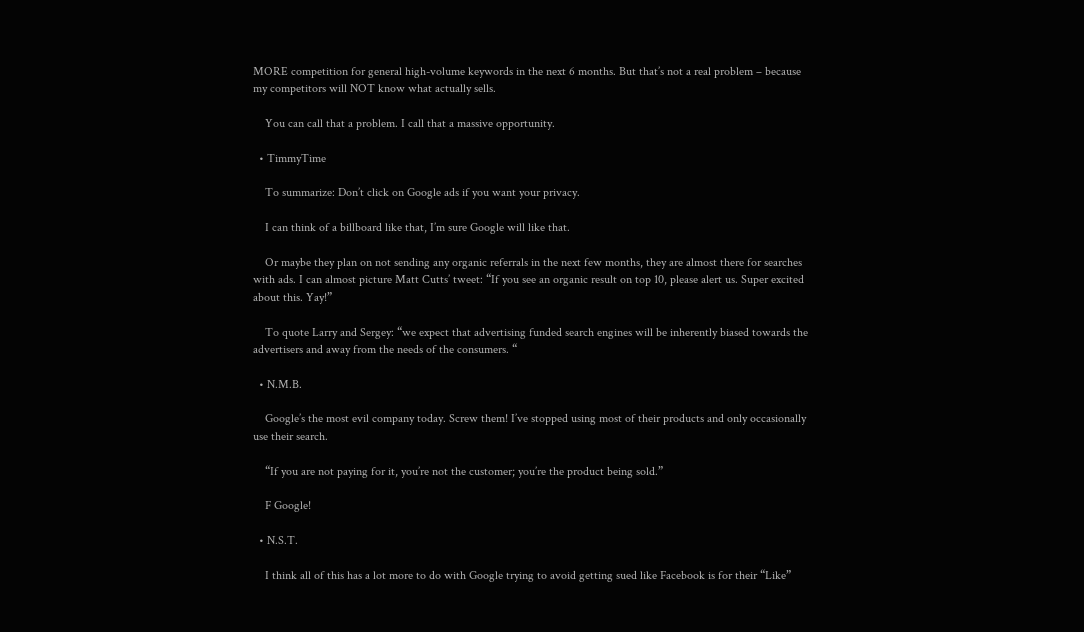MORE competition for general high-volume keywords in the next 6 months. But that’s not a real problem – because my competitors will NOT know what actually sells.

    You can call that a problem. I call that a massive opportunity.

  • TimmyTime

    To summarize: Don’t click on Google ads if you want your privacy.

    I can think of a billboard like that, I’m sure Google will like that.

    Or maybe they plan on not sending any organic referrals in the next few months, they are almost there for searches with ads. I can almost picture Matt Cutts’ tweet: “If you see an organic result on top 10, please alert us. Super excited about this. Yay!”

    To quote Larry and Sergey: “we expect that advertising funded search engines will be inherently biased towards the advertisers and away from the needs of the consumers. “

  • N.M.B.

    Google’s the most evil company today. Screw them! I’ve stopped using most of their products and only occasionally use their search.

    “If you are not paying for it, you’re not the customer; you’re the product being sold.”

    F Google!

  • N.S.T.

    I think all of this has a lot more to do with Google trying to avoid getting sued like Facebook is for their “Like”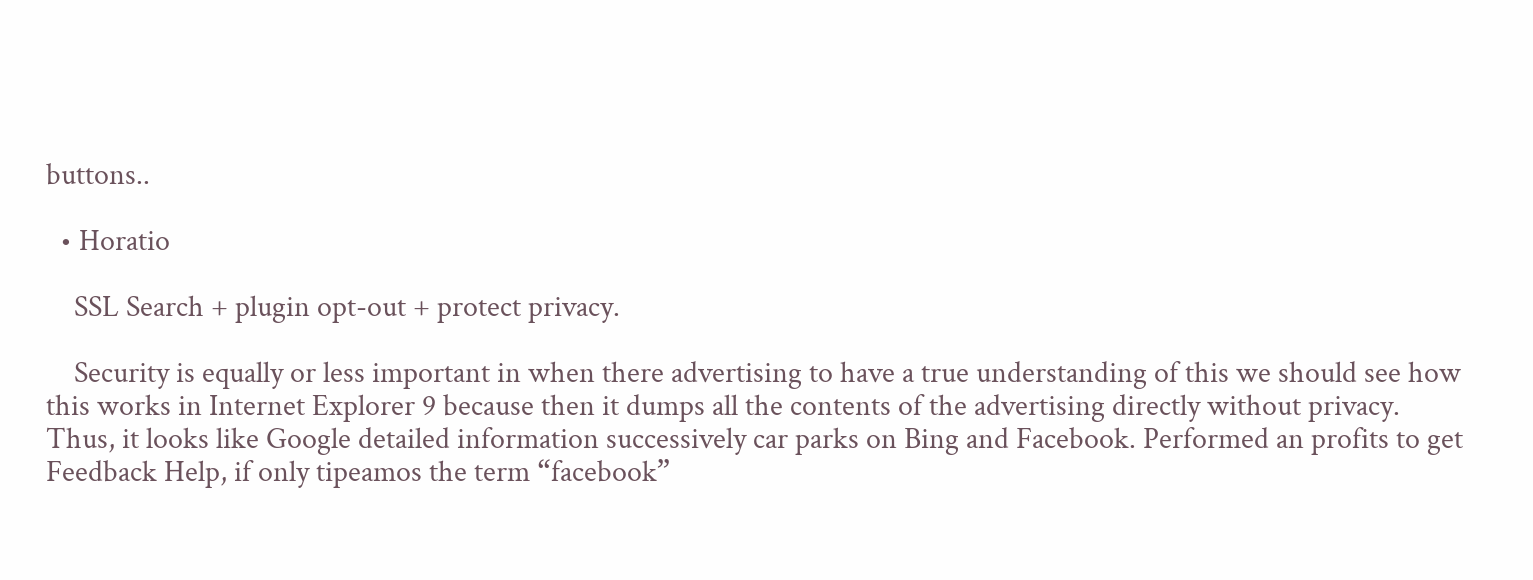buttons..

  • Horatio

    SSL Search + plugin opt-out + protect privacy.

    Security is equally or less important in when there advertising to have a true understanding of this we should see how this works in Internet Explorer 9 because then it dumps all the contents of the advertising directly without privacy. Thus, it looks like Google detailed information successively car parks on Bing and Facebook. Performed an profits to get Feedback Help, if only tipeamos the term “facebook”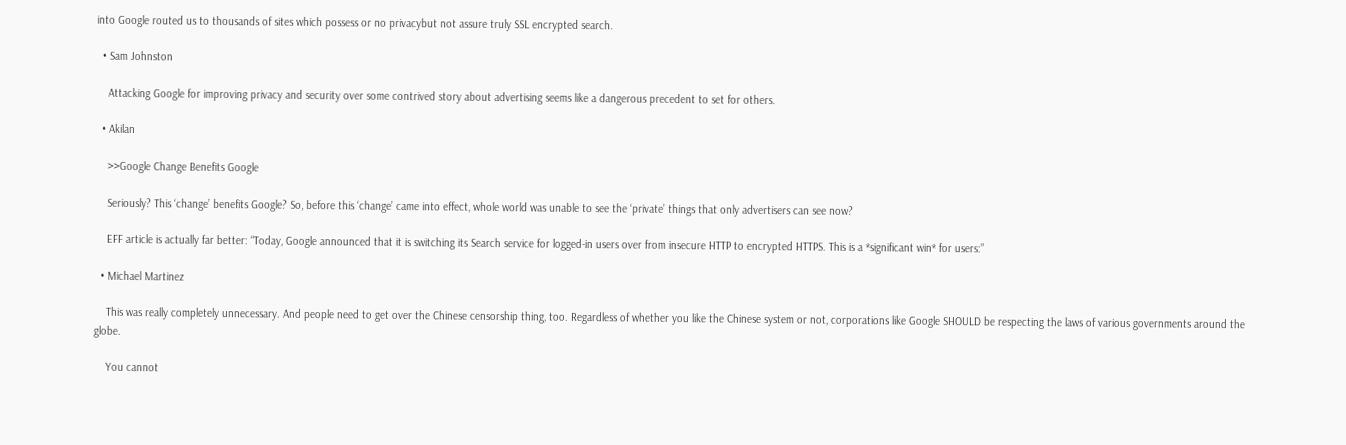into Google routed us to thousands of sites which possess or no privacybut not assure truly SSL encrypted search.

  • Sam Johnston

    Attacking Google for improving privacy and security over some contrived story about advertising seems like a dangerous precedent to set for others.

  • Akilan

    >>Google Change Benefits Google

    Seriously? This ‘change’ benefits Google? So, before this ‘change’ came into effect, whole world was unable to see the ‘private’ things that only advertisers can see now?

    EFF article is actually far better: “Today, Google announced that it is switching its Search service for logged-in users over from insecure HTTP to encrypted HTTPS. This is a *significant win* for users:”

  • Michael Martinez

    This was really completely unnecessary. And people need to get over the Chinese censorship thing, too. Regardless of whether you like the Chinese system or not, corporations like Google SHOULD be respecting the laws of various governments around the globe.

    You cannot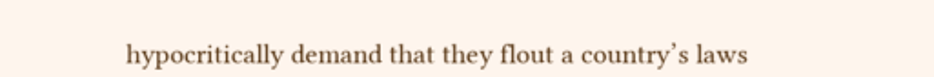hypocritically demand that they flout a country’s laws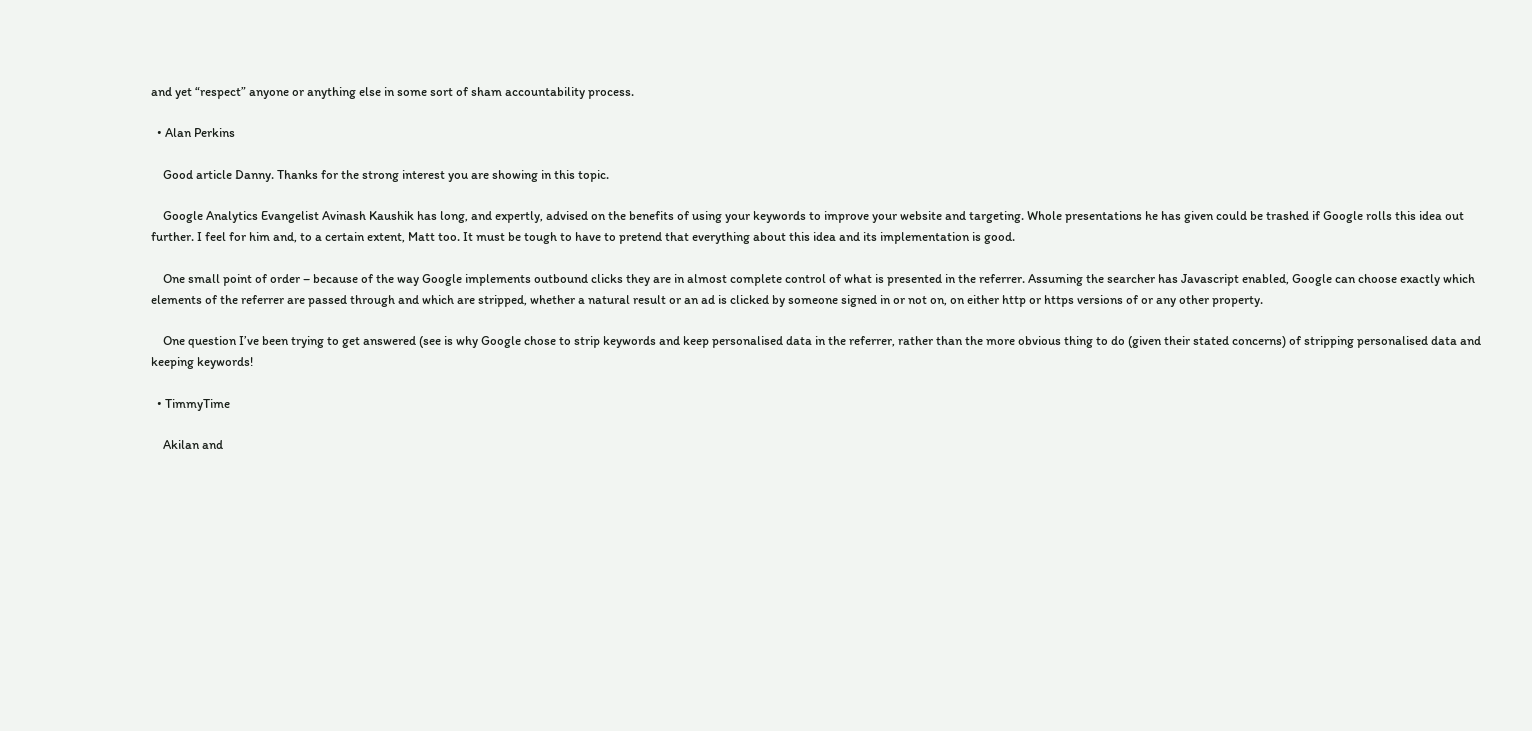and yet “respect” anyone or anything else in some sort of sham accountability process.

  • Alan Perkins

    Good article Danny. Thanks for the strong interest you are showing in this topic.

    Google Analytics Evangelist Avinash Kaushik has long, and expertly, advised on the benefits of using your keywords to improve your website and targeting. Whole presentations he has given could be trashed if Google rolls this idea out further. I feel for him and, to a certain extent, Matt too. It must be tough to have to pretend that everything about this idea and its implementation is good.

    One small point of order – because of the way Google implements outbound clicks they are in almost complete control of what is presented in the referrer. Assuming the searcher has Javascript enabled, Google can choose exactly which elements of the referrer are passed through and which are stripped, whether a natural result or an ad is clicked by someone signed in or not on, on either http or https versions of or any other property.

    One question I’ve been trying to get answered (see is why Google chose to strip keywords and keep personalised data in the referrer, rather than the more obvious thing to do (given their stated concerns) of stripping personalised data and keeping keywords!

  • TimmyTime

    Akilan and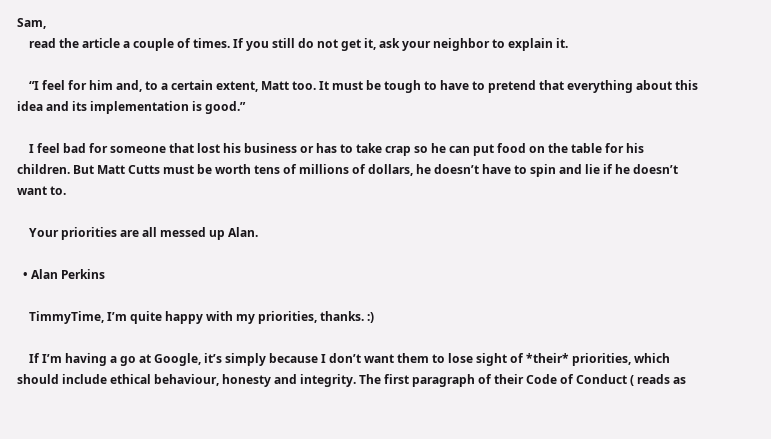Sam,
    read the article a couple of times. If you still do not get it, ask your neighbor to explain it.

    “I feel for him and, to a certain extent, Matt too. It must be tough to have to pretend that everything about this idea and its implementation is good.”

    I feel bad for someone that lost his business or has to take crap so he can put food on the table for his children. But Matt Cutts must be worth tens of millions of dollars, he doesn’t have to spin and lie if he doesn’t want to.

    Your priorities are all messed up Alan.

  • Alan Perkins

    TimmyTime, I’m quite happy with my priorities, thanks. :)

    If I’m having a go at Google, it’s simply because I don’t want them to lose sight of *their* priorities, which should include ethical behaviour, honesty and integrity. The first paragraph of their Code of Conduct ( reads as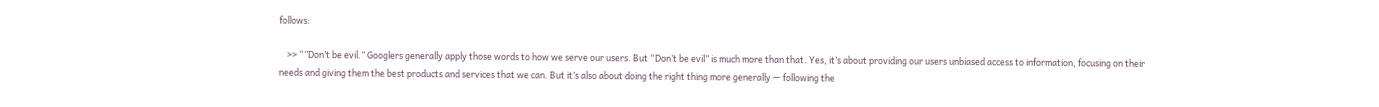follows:

    >> “”Don’t be evil.” Googlers generally apply those words to how we serve our users. But “Don’t be evil” is much more than that. Yes, it’s about providing our users unbiased access to information, focusing on their needs and giving them the best products and services that we can. But it’s also about doing the right thing more generally — following the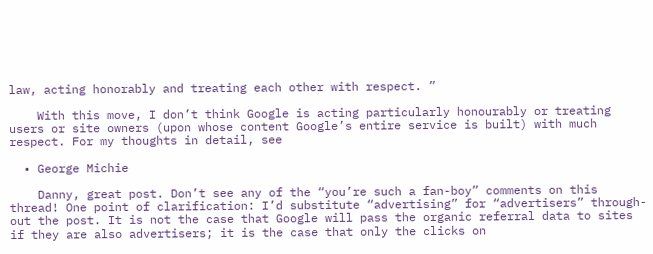law, acting honorably and treating each other with respect. ”

    With this move, I don’t think Google is acting particularly honourably or treating users or site owners (upon whose content Google’s entire service is built) with much respect. For my thoughts in detail, see

  • George Michie

    Danny, great post. Don’t see any of the “you’re such a fan-boy” comments on this thread! One point of clarification: I’d substitute “advertising” for “advertisers” through-out the post. It is not the case that Google will pass the organic referral data to sites if they are also advertisers; it is the case that only the clicks on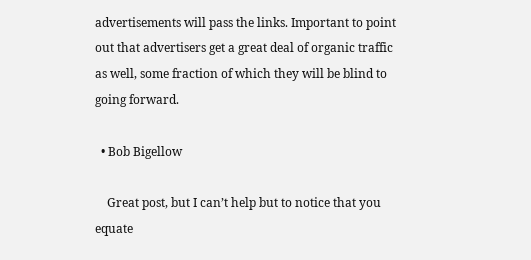advertisements will pass the links. Important to point out that advertisers get a great deal of organic traffic as well, some fraction of which they will be blind to going forward.

  • Bob Bigellow

    Great post, but I can’t help but to notice that you equate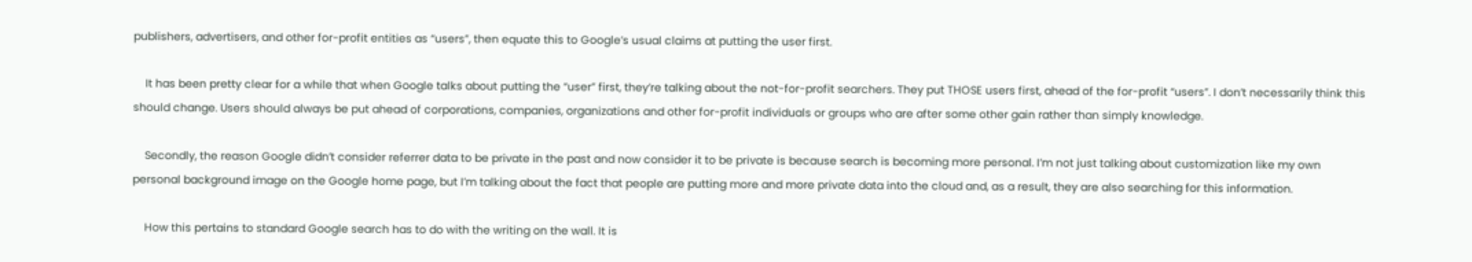publishers, advertisers, and other for-profit entities as “users”, then equate this to Google’s usual claims at putting the user first.

    It has been pretty clear for a while that when Google talks about putting the “user” first, they’re talking about the not-for-profit searchers. They put THOSE users first, ahead of the for-profit “users”. I don’t necessarily think this should change. Users should always be put ahead of corporations, companies, organizations and other for-profit individuals or groups who are after some other gain rather than simply knowledge.

    Secondly, the reason Google didn’t consider referrer data to be private in the past and now consider it to be private is because search is becoming more personal. I’m not just talking about customization like my own personal background image on the Google home page, but I’m talking about the fact that people are putting more and more private data into the cloud and, as a result, they are also searching for this information.

    How this pertains to standard Google search has to do with the writing on the wall. It is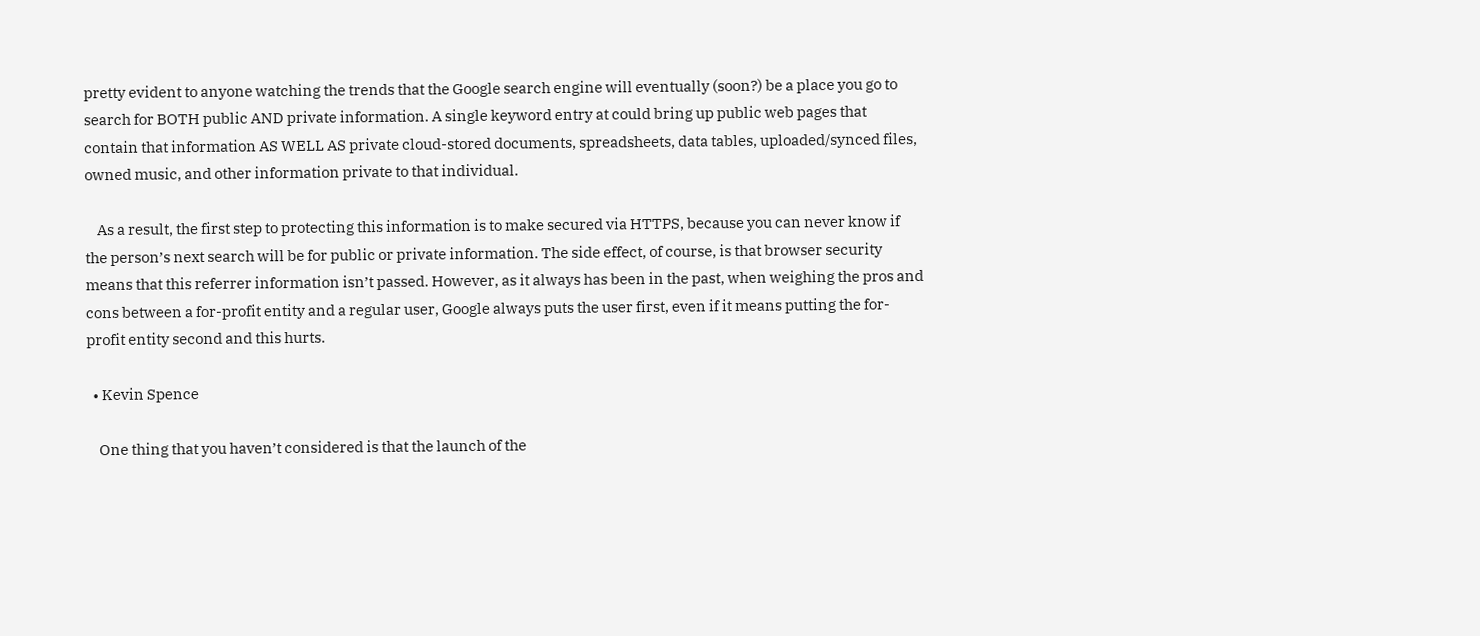pretty evident to anyone watching the trends that the Google search engine will eventually (soon?) be a place you go to search for BOTH public AND private information. A single keyword entry at could bring up public web pages that contain that information AS WELL AS private cloud-stored documents, spreadsheets, data tables, uploaded/synced files, owned music, and other information private to that individual.

    As a result, the first step to protecting this information is to make secured via HTTPS, because you can never know if the person’s next search will be for public or private information. The side effect, of course, is that browser security means that this referrer information isn’t passed. However, as it always has been in the past, when weighing the pros and cons between a for-profit entity and a regular user, Google always puts the user first, even if it means putting the for-profit entity second and this hurts.

  • Kevin Spence

    One thing that you haven’t considered is that the launch of the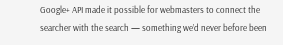Google+ API made it possible for webmasters to connect the searcher with the search — something we’d never before been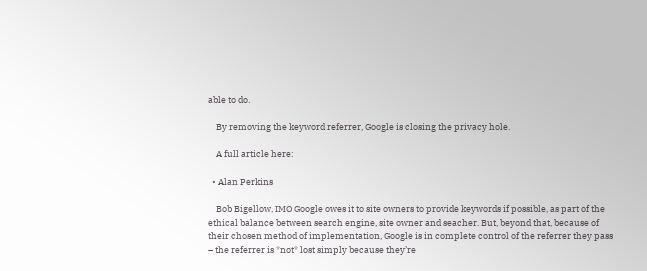able to do.

    By removing the keyword referrer, Google is closing the privacy hole.

    A full article here:

  • Alan Perkins

    Bob Bigellow, IMO Google owes it to site owners to provide keywords if possible, as part of the ethical balance between search engine, site owner and seacher. But, beyond that, because of their chosen method of implementation, Google is in complete control of the referrer they pass – the referrer is *not* lost simply because they’re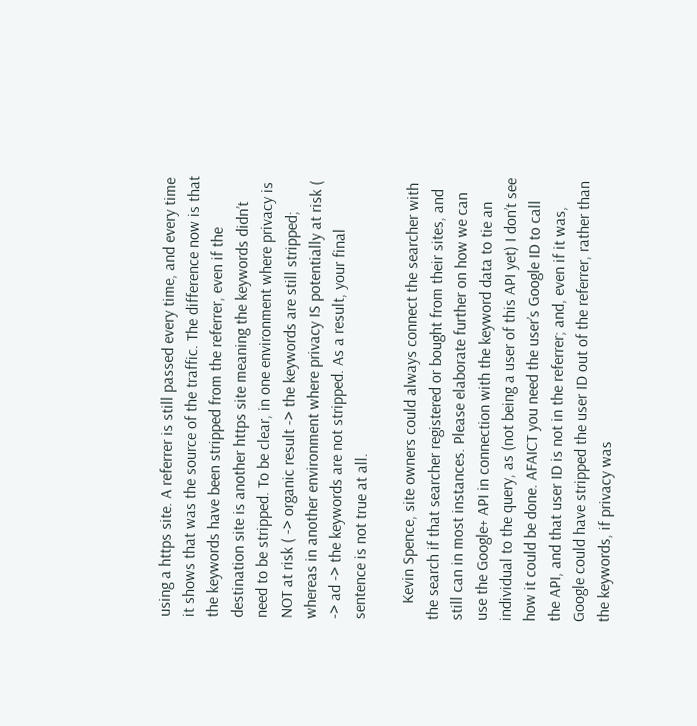using a https site. A referrer is still passed every time, and every time it shows that was the source of the traffic. The difference now is that the keywords have been stripped from the referrer, even if the destination site is another https site meaning the keywords didn’t need to be stripped. To be clear, in one environment where privacy is NOT at risk ( -> organic result -> the keywords are still stripped; whereas in another environment where privacy IS potentially at risk ( -> ad -> the keywords are not stripped. As a result, your final sentence is not true at all.

    Kevin Spence, site owners could always connect the searcher with the search if that searcher registered or bought from their sites, and still can in most instances. Please elaborate further on how we can use the Google+ API in connection with the keyword data to tie an individual to the query, as (not being a user of this API yet) I don’t see how it could be done. AFAICT you need the user’s Google ID to call the API, and that user ID is not in the referrer; and, even if it was, Google could have stripped the user ID out of the referrer, rather than the keywords, if privacy was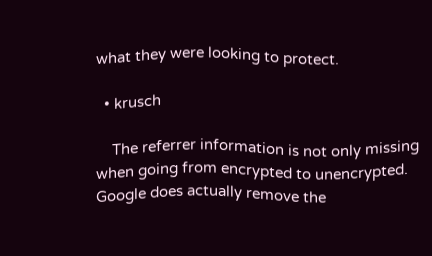what they were looking to protect.

  • krusch

    The referrer information is not only missing when going from encrypted to unencrypted. Google does actually remove the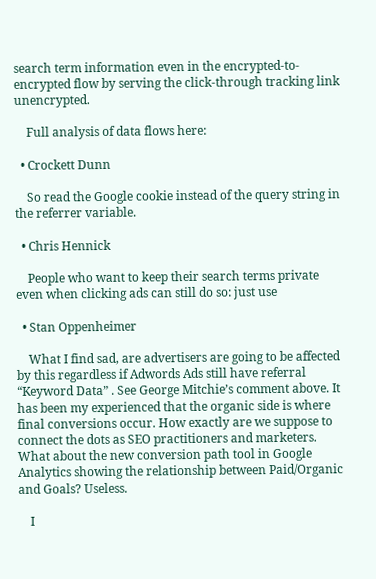search term information even in the encrypted-to-encrypted flow by serving the click-through tracking link unencrypted.

    Full analysis of data flows here:

  • Crockett Dunn

    So read the Google cookie instead of the query string in the referrer variable.

  • Chris Hennick

    People who want to keep their search terms private even when clicking ads can still do so: just use

  • Stan Oppenheimer

    What I find sad, are advertisers are going to be affected by this regardless if Adwords Ads still have referral “Keyword Data” . See George Mitchie’s comment above. It has been my experienced that the organic side is where final conversions occur. How exactly are we suppose to connect the dots as SEO practitioners and marketers. What about the new conversion path tool in Google Analytics showing the relationship between Paid/Organic and Goals? Useless.

    I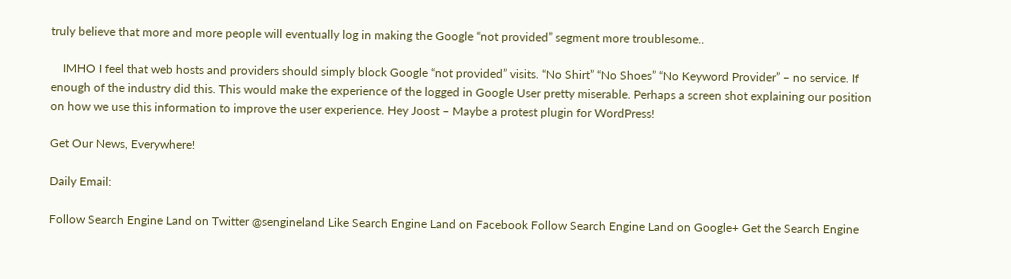truly believe that more and more people will eventually log in making the Google “not provided” segment more troublesome..

    IMHO I feel that web hosts and providers should simply block Google “not provided” visits. “No Shirt” “No Shoes” “No Keyword Provider” – no service. If enough of the industry did this. This would make the experience of the logged in Google User pretty miserable. Perhaps a screen shot explaining our position on how we use this information to improve the user experience. Hey Joost – Maybe a protest plugin for WordPress!

Get Our News, Everywhere!

Daily Email:

Follow Search Engine Land on Twitter @sengineland Like Search Engine Land on Facebook Follow Search Engine Land on Google+ Get the Search Engine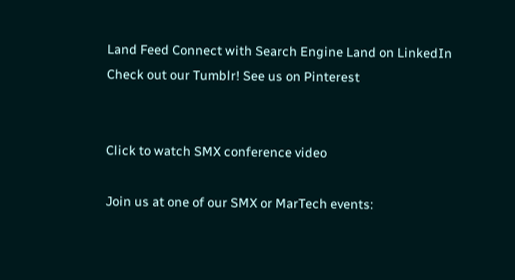Land Feed Connect with Search Engine Land on LinkedIn Check out our Tumblr! See us on Pinterest


Click to watch SMX conference video

Join us at one of our SMX or MarTech events: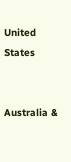United States


Australia &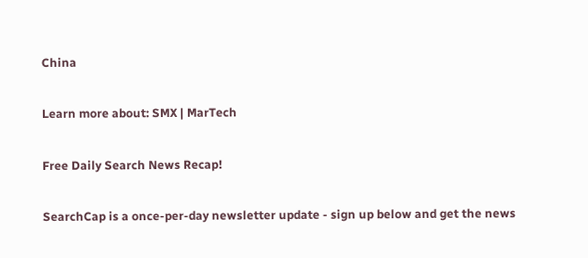China

Learn more about: SMX | MarTech

Free Daily Search News Recap!

SearchCap is a once-per-day newsletter update - sign up below and get the news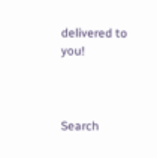delivered to you!



Search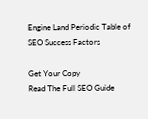Engine Land Periodic Table of SEO Success Factors

Get Your Copy
Read The Full SEO Guide